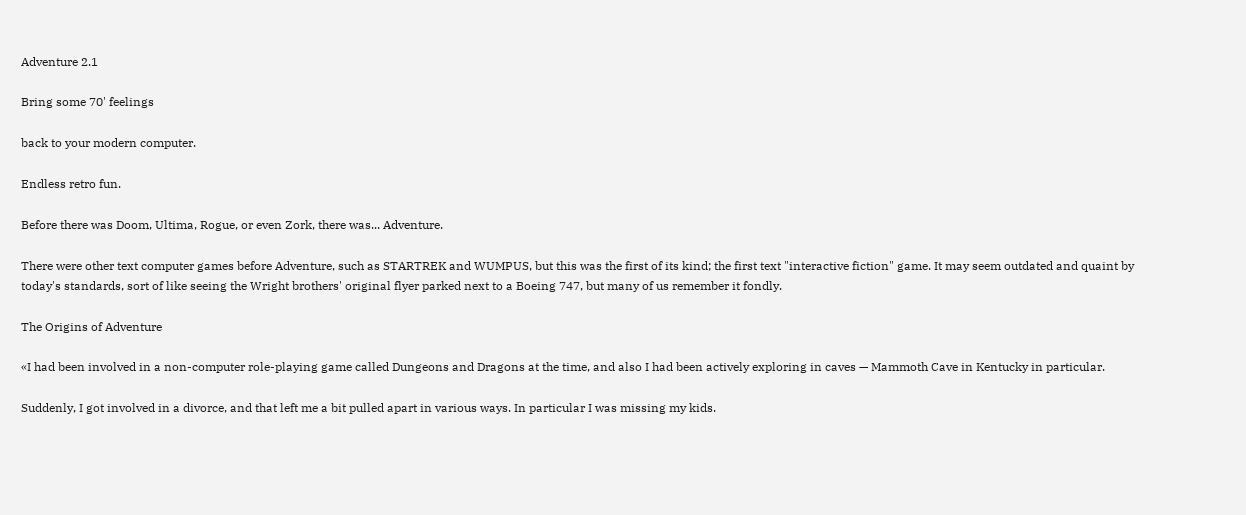Adventure 2.1

Bring some 70' feelings

back to your modern computer.

Endless retro fun.

Before there was Doom, Ultima, Rogue, or even Zork, there was... Adventure.

There were other text computer games before Adventure, such as STARTREK and WUMPUS, but this was the first of its kind; the first text "interactive fiction" game. It may seem outdated and quaint by today's standards, sort of like seeing the Wright brothers' original flyer parked next to a Boeing 747, but many of us remember it fondly.

The Origins of Adventure

«I had been involved in a non-computer role-playing game called Dungeons and Dragons at the time, and also I had been actively exploring in caves — Mammoth Cave in Kentucky in particular.

Suddenly, I got involved in a divorce, and that left me a bit pulled apart in various ways. In particular I was missing my kids.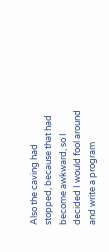Also the caving had stopped, because that had become awkward, so I decided I would fool around and write a program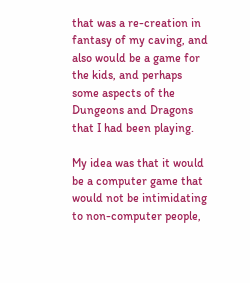that was a re-creation in fantasy of my caving, and also would be a game for the kids, and perhaps some aspects of the Dungeons and Dragons that I had been playing.

My idea was that it would be a computer game that would not be intimidating to non-computer people,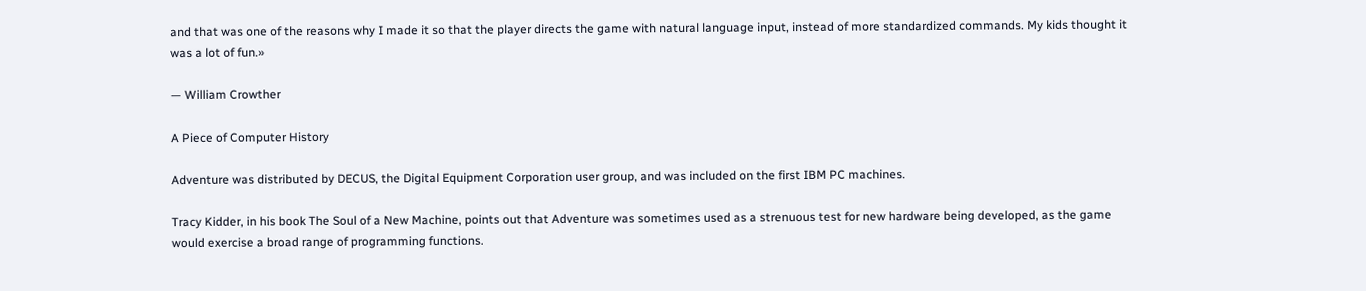and that was one of the reasons why I made it so that the player directs the game with natural language input, instead of more standardized commands. My kids thought it was a lot of fun.»

— William Crowther

A Piece of Computer History

Adventure was distributed by DECUS, the Digital Equipment Corporation user group, and was included on the first IBM PC machines.

Tracy Kidder, in his book The Soul of a New Machine, points out that Adventure was sometimes used as a strenuous test for new hardware being developed, as the game would exercise a broad range of programming functions.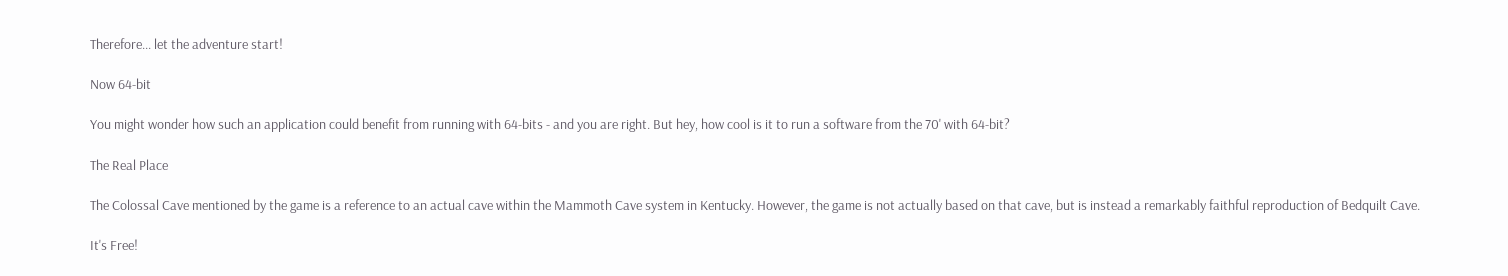Therefore... let the adventure start!

Now 64-bit

You might wonder how such an application could benefit from running with 64-bits - and you are right. But hey, how cool is it to run a software from the 70' with 64-bit?

The Real Place

The Colossal Cave mentioned by the game is a reference to an actual cave within the Mammoth Cave system in Kentucky. However, the game is not actually based on that cave, but is instead a remarkably faithful reproduction of Bedquilt Cave.

It's Free!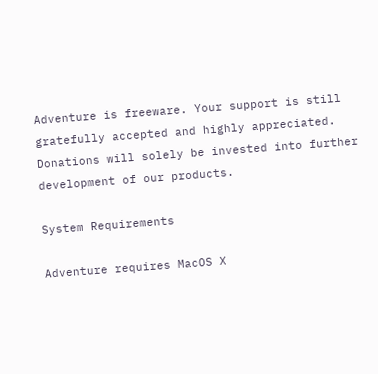Adventure is freeware. Your support is still gratefully accepted and highly appreciated. Donations will solely be invested into further development of our products.

System Requirements

Adventure requires MacOS X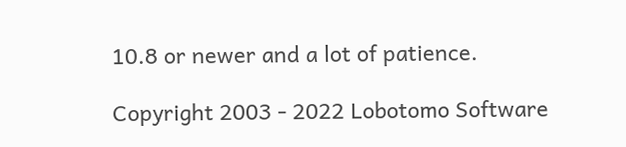10.8 or newer and a lot of patience.

Copyright 2003 - 2022 Lobotomo Software